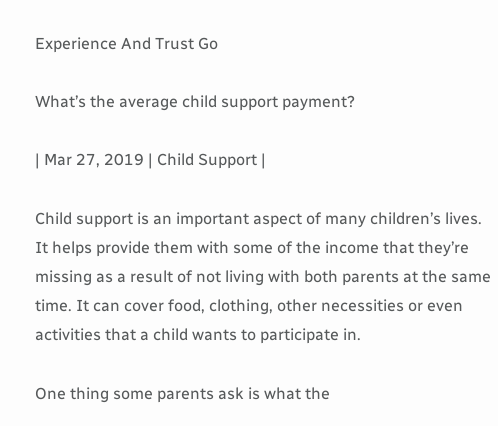Experience And Trust Go

What’s the average child support payment?

| Mar 27, 2019 | Child Support |

Child support is an important aspect of many children’s lives. It helps provide them with some of the income that they’re missing as a result of not living with both parents at the same time. It can cover food, clothing, other necessities or even activities that a child wants to participate in.

One thing some parents ask is what the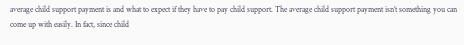average child support payment is and what to expect if they have to pay child support. The average child support payment isn’t something you can come up with easily. In fact, since child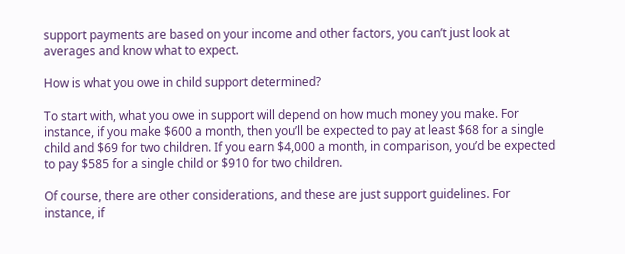support payments are based on your income and other factors, you can’t just look at averages and know what to expect.

How is what you owe in child support determined?

To start with, what you owe in support will depend on how much money you make. For instance, if you make $600 a month, then you’ll be expected to pay at least $68 for a single child and $69 for two children. If you earn $4,000 a month, in comparison, you’d be expected to pay $585 for a single child or $910 for two children.

Of course, there are other considerations, and these are just support guidelines. For instance, if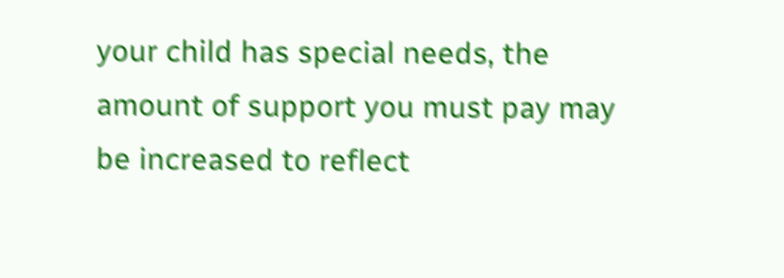your child has special needs, the amount of support you must pay may be increased to reflect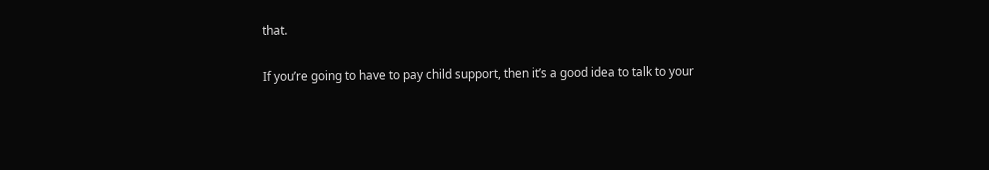that.

If you’re going to have to pay child support, then it’s a good idea to talk to your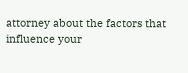attorney about the factors that influence your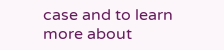case and to learn more about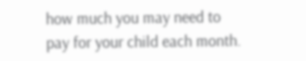how much you may need to pay for your child each month.